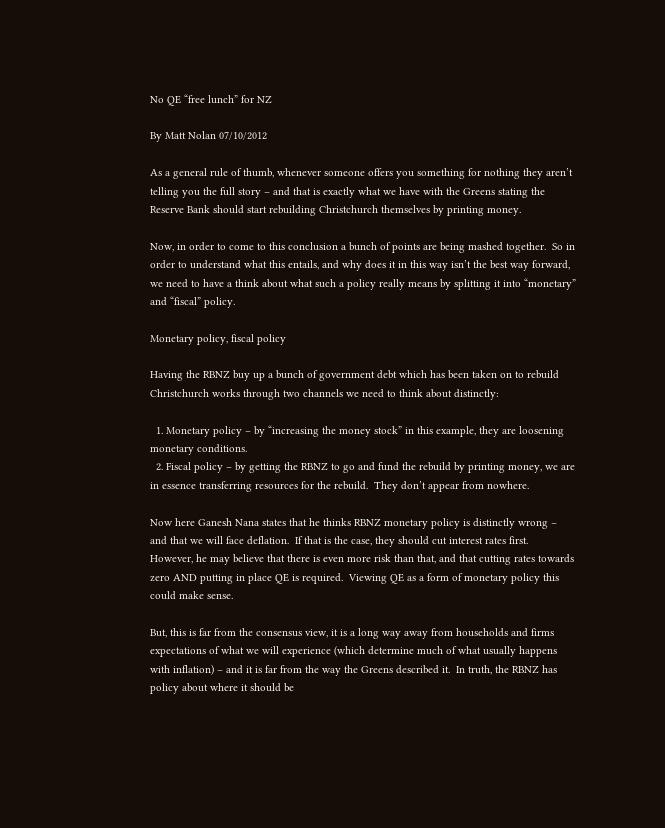No QE “free lunch” for NZ

By Matt Nolan 07/10/2012

As a general rule of thumb, whenever someone offers you something for nothing they aren’t telling you the full story – and that is exactly what we have with the Greens stating the Reserve Bank should start rebuilding Christchurch themselves by printing money.

Now, in order to come to this conclusion a bunch of points are being mashed together.  So in order to understand what this entails, and why does it in this way isn’t the best way forward, we need to have a think about what such a policy really means by splitting it into “monetary” and “fiscal” policy.

Monetary policy, fiscal policy

Having the RBNZ buy up a bunch of government debt which has been taken on to rebuild Christchurch works through two channels we need to think about distinctly:

  1. Monetary policy – by “increasing the money stock” in this example, they are loosening monetary conditions.
  2. Fiscal policy – by getting the RBNZ to go and fund the rebuild by printing money, we are in essence transferring resources for the rebuild.  They don’t appear from nowhere.

Now here Ganesh Nana states that he thinks RBNZ monetary policy is distinctly wrong – and that we will face deflation.  If that is the case, they should cut interest rates first.  However, he may believe that there is even more risk than that, and that cutting rates towards zero AND putting in place QE is required.  Viewing QE as a form of monetary policy this could make sense.

But, this is far from the consensus view, it is a long way away from households and firms expectations of what we will experience (which determine much of what usually happens with inflation) – and it is far from the way the Greens described it.  In truth, the RBNZ has policy about where it should be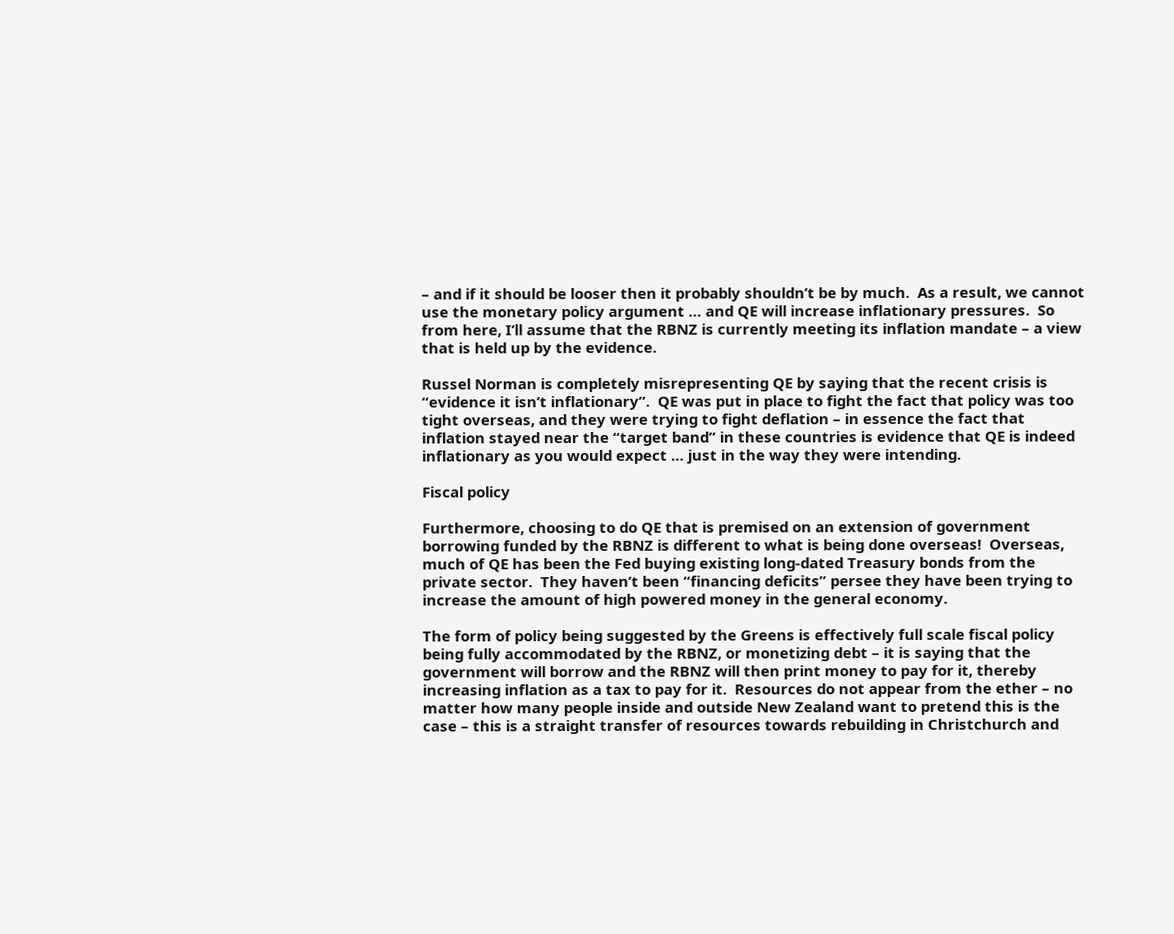– and if it should be looser then it probably shouldn’t be by much.  As a result, we cannot use the monetary policy argument … and QE will increase inflationary pressures.  So from here, I’ll assume that the RBNZ is currently meeting its inflation mandate – a view that is held up by the evidence.

Russel Norman is completely misrepresenting QE by saying that the recent crisis is “evidence it isn’t inflationary”.  QE was put in place to fight the fact that policy was too tight overseas, and they were trying to fight deflation – in essence the fact that inflation stayed near the “target band” in these countries is evidence that QE is indeed inflationary as you would expect … just in the way they were intending.

Fiscal policy

Furthermore, choosing to do QE that is premised on an extension of government borrowing funded by the RBNZ is different to what is being done overseas!  Overseas, much of QE has been the Fed buying existing long-dated Treasury bonds from the private sector.  They haven’t been “financing deficits” persee they have been trying to increase the amount of high powered money in the general economy.

The form of policy being suggested by the Greens is effectively full scale fiscal policy being fully accommodated by the RBNZ, or monetizing debt – it is saying that the government will borrow and the RBNZ will then print money to pay for it, thereby increasing inflation as a tax to pay for it.  Resources do not appear from the ether – no matter how many people inside and outside New Zealand want to pretend this is the case – this is a straight transfer of resources towards rebuilding in Christchurch and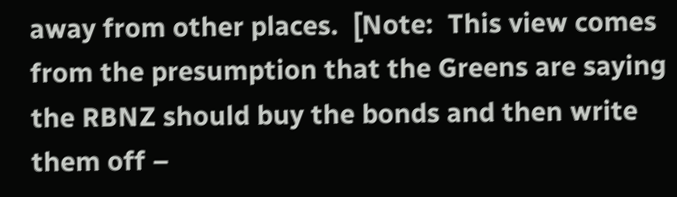away from other places.  [Note:  This view comes from the presumption that the Greens are saying the RBNZ should buy the bonds and then write them off –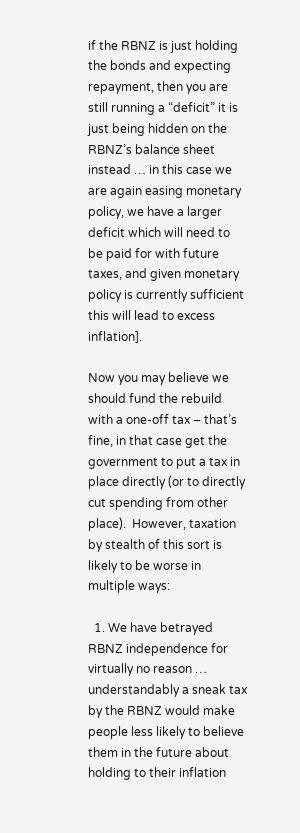if the RBNZ is just holding the bonds and expecting repayment, then you are still running a “deficit” it is just being hidden on the RBNZ’s balance sheet instead … in this case we are again easing monetary policy, we have a larger deficit which will need to be paid for with future taxes, and given monetary policy is currently sufficient this will lead to excess inflation].

Now you may believe we should fund the rebuild with a one-off tax – that’s fine, in that case get the government to put a tax in place directly (or to directly cut spending from other place).  However, taxation by stealth of this sort is likely to be worse in multiple ways:

  1. We have betrayed RBNZ independence for virtually no reason … understandably a sneak tax by the RBNZ would make people less likely to believe them in the future about holding to their inflation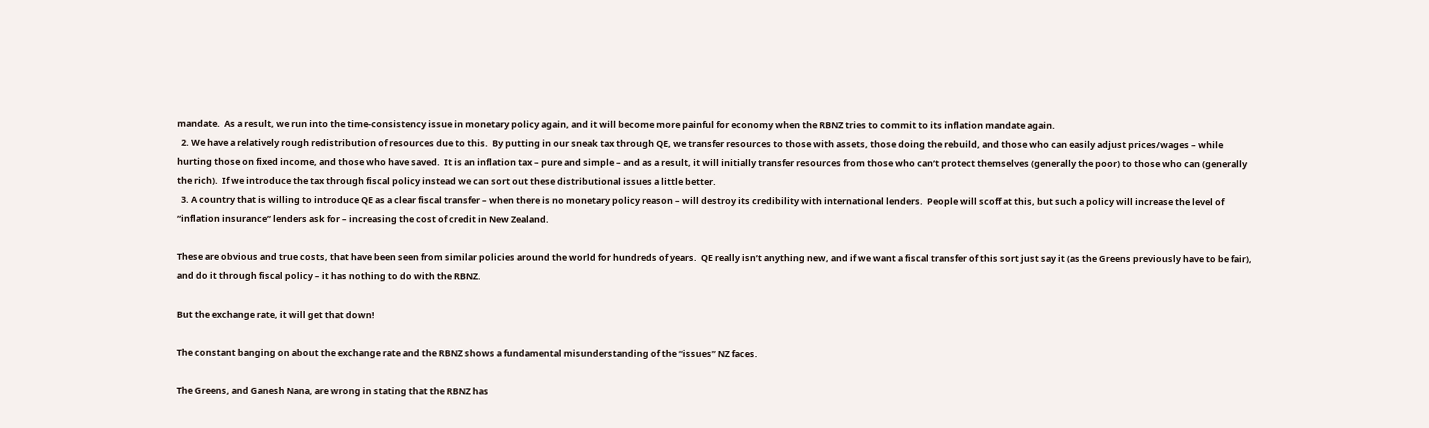mandate.  As a result, we run into the time-consistency issue in monetary policy again, and it will become more painful for economy when the RBNZ tries to commit to its inflation mandate again.
  2. We have a relatively rough redistribution of resources due to this.  By putting in our sneak tax through QE, we transfer resources to those with assets, those doing the rebuild, and those who can easily adjust prices/wages – while hurting those on fixed income, and those who have saved.  It is an inflation tax – pure and simple – and as a result, it will initially transfer resources from those who can’t protect themselves (generally the poor) to those who can (generally the rich).  If we introduce the tax through fiscal policy instead we can sort out these distributional issues a little better.
  3. A country that is willing to introduce QE as a clear fiscal transfer – when there is no monetary policy reason – will destroy its credibility with international lenders.  People will scoff at this, but such a policy will increase the level of “inflation insurance” lenders ask for – increasing the cost of credit in New Zealand.

These are obvious and true costs, that have been seen from similar policies around the world for hundreds of years.  QE really isn’t anything new, and if we want a fiscal transfer of this sort just say it (as the Greens previously have to be fair), and do it through fiscal policy – it has nothing to do with the RBNZ.

But the exchange rate, it will get that down!

The constant banging on about the exchange rate and the RBNZ shows a fundamental misunderstanding of the “issues” NZ faces.

The Greens, and Ganesh Nana, are wrong in stating that the RBNZ has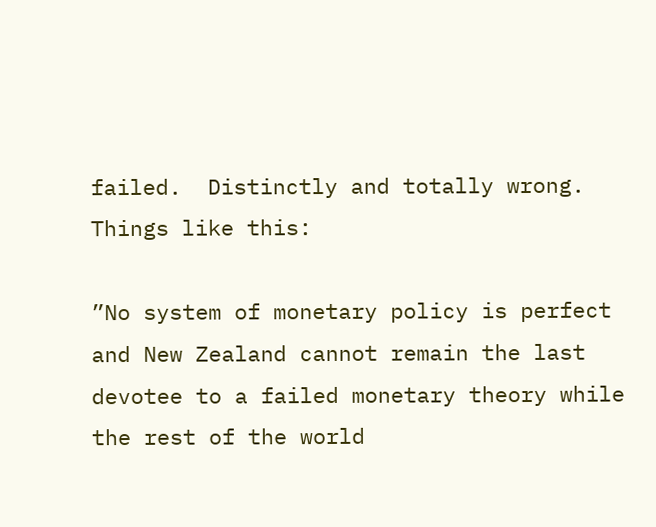failed.  Distinctly and totally wrong.  Things like this:

”No system of monetary policy is perfect and New Zealand cannot remain the last devotee to a failed monetary theory while the rest of the world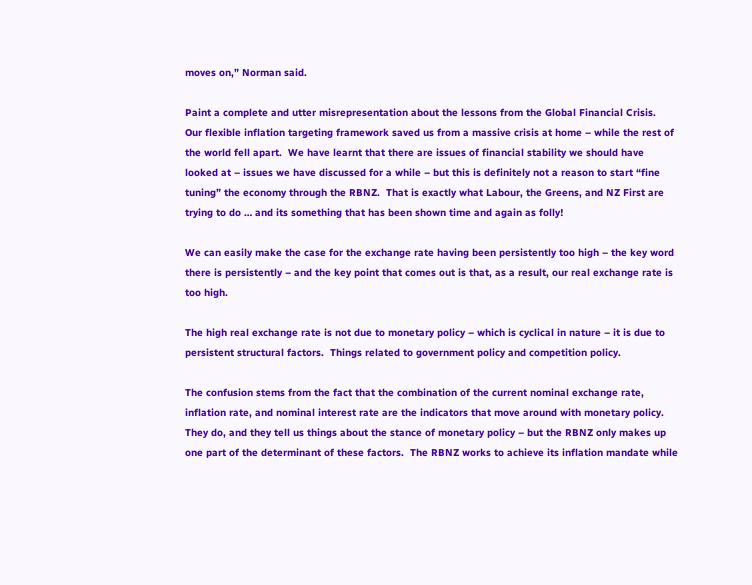moves on,” Norman said.

Paint a complete and utter misrepresentation about the lessons from the Global Financial Crisis.  Our flexible inflation targeting framework saved us from a massive crisis at home – while the rest of the world fell apart.  We have learnt that there are issues of financial stability we should have looked at – issues we have discussed for a while – but this is definitely not a reason to start “fine tuning” the economy through the RBNZ.  That is exactly what Labour, the Greens, and NZ First are trying to do … and its something that has been shown time and again as folly!

We can easily make the case for the exchange rate having been persistently too high – the key word there is persistently – and the key point that comes out is that, as a result, our real exchange rate is too high.

The high real exchange rate is not due to monetary policy – which is cyclical in nature – it is due to persistent structural factors.  Things related to government policy and competition policy.

The confusion stems from the fact that the combination of the current nominal exchange rate, inflation rate, and nominal interest rate are the indicators that move around with monetary policy.  They do, and they tell us things about the stance of monetary policy – but the RBNZ only makes up one part of the determinant of these factors.  The RBNZ works to achieve its inflation mandate while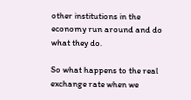other institutions in the economy run around and do what they do.

So what happens to the real exchange rate when we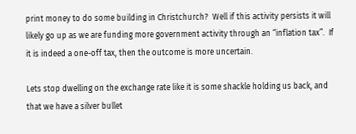print money to do some building in Christchurch?  Well if this activity persists it will likely go up as we are funding more government activity through an “inflation tax”.  If it is indeed a one-off tax, then the outcome is more uncertain.

Lets stop dwelling on the exchange rate like it is some shackle holding us back, and that we have a silver bullet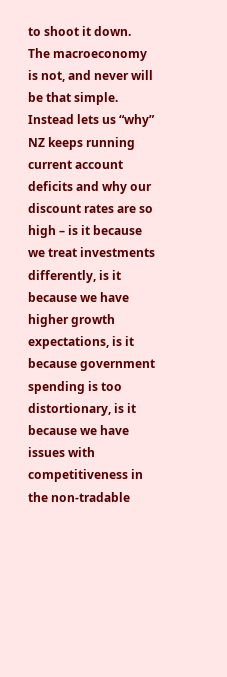to shoot it down.  The macroeconomy is not, and never will be that simple.  Instead lets us “why” NZ keeps running current account deficits and why our discount rates are so high – is it because we treat investments differently, is it because we have higher growth expectations, is it because government spending is too distortionary, is it because we have issues with competitiveness in the non-tradable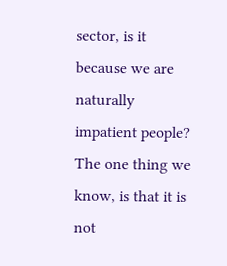sector, is it because we are naturally impatient people?  The one thing we know, is that it is not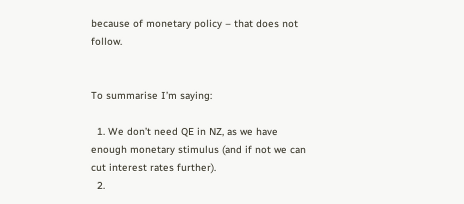because of monetary policy – that does not follow.


To summarise I’m saying:

  1. We don’t need QE in NZ, as we have enough monetary stimulus (and if not we can cut interest rates further).
  2.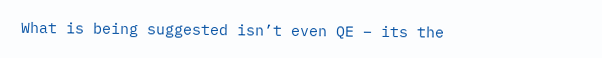What is being suggested isn’t even QE – its the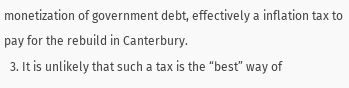monetization of government debt, effectively a inflation tax to pay for the rebuild in Canterbury.
  3. It is unlikely that such a tax is the “best” way of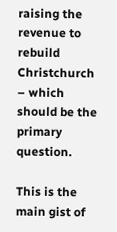raising the revenue to rebuild Christchurch – which should be the primary question.

This is the main gist of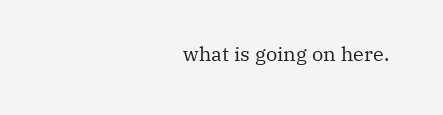what is going on here.